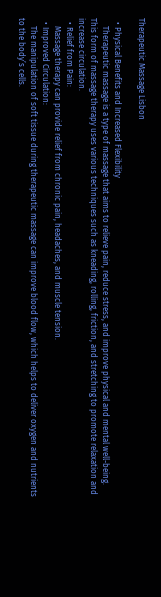Therapeutic Massage Lisbon

  • Physical Benefits and Increased Flexibility
    Therapeutic massage is a type of massage that aims to relieve pain, reduce stress, and improve physical and mental well-being. This form of massage therapy uses various techniques such as kneading, rolling, friction, and stretching to promote relaxation and increase circulation.
  • Relief from Pain:
    Massage therapy can provide relief from chronic pain, headaches, and muscle tension.
  • Improved Circulation:
    The manipulation of soft tissue during therapeutic massage can improve blood flow, which helps to deliver oxygen and nutrients to the body’s cells.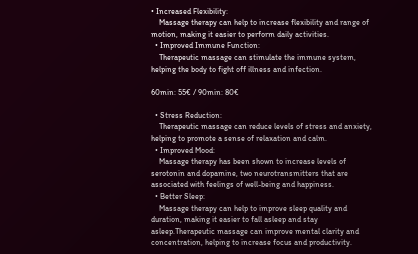• Increased Flexibility:
    Massage therapy can help to increase flexibility and range of motion, making it easier to perform daily activities.
  • Improved Immune Function:
    Therapeutic massage can stimulate the immune system, helping the body to fight off illness and infection.

60min: 55€ / 90min: 80€

  • Stress Reduction:
    Therapeutic massage can reduce levels of stress and anxiety, helping to promote a sense of relaxation and calm.
  • Improved Mood:
    Massage therapy has been shown to increase levels of serotonin and dopamine, two neurotransmitters that are associated with feelings of well-being and happiness.
  • Better Sleep:
    Massage therapy can help to improve sleep quality and duration, making it easier to fall asleep and stay asleep.Therapeutic massage can improve mental clarity and concentration, helping to increase focus and productivity.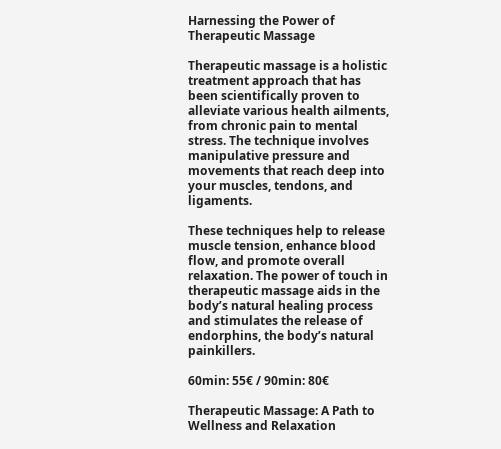Harnessing the Power of Therapeutic Massage

Therapeutic massage is a holistic treatment approach that has been scientifically proven to alleviate various health ailments, from chronic pain to mental stress. The technique involves manipulative pressure and movements that reach deep into your muscles, tendons, and ligaments.

These techniques help to release muscle tension, enhance blood flow, and promote overall relaxation. The power of touch in therapeutic massage aids in the body’s natural healing process and stimulates the release of endorphins, the body’s natural painkillers.

60min: 55€ / 90min: 80€

Therapeutic Massage: A Path to Wellness and Relaxation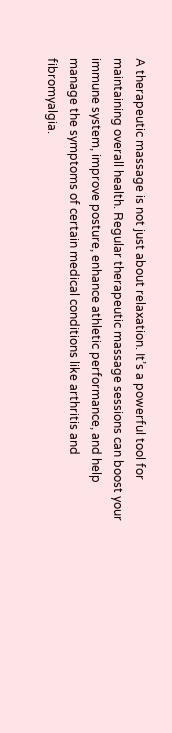A therapeutic massage is not just about relaxation. It’s a powerful tool for maintaining overall health. Regular therapeutic massage sessions can boost your immune system, improve posture, enhance athletic performance, and help manage the symptoms of certain medical conditions like arthritis and fibromyalgia.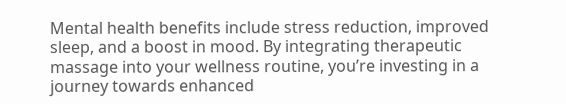Mental health benefits include stress reduction, improved sleep, and a boost in mood. By integrating therapeutic massage into your wellness routine, you’re investing in a journey towards enhanced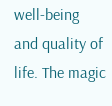well-being and quality of life. The magic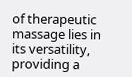of therapeutic massage lies in its versatility, providing a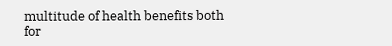multitude of health benefits both for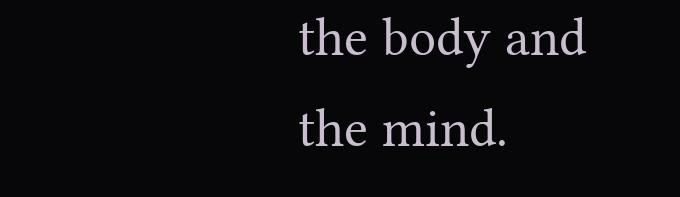the body and the mind.